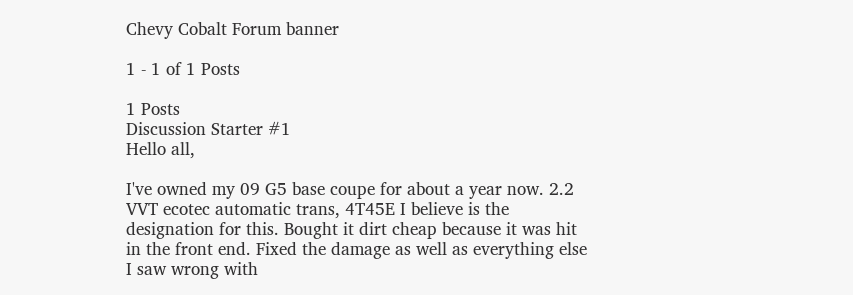Chevy Cobalt Forum banner

1 - 1 of 1 Posts

1 Posts
Discussion Starter #1
Hello all,

I've owned my 09 G5 base coupe for about a year now. 2.2 VVT ecotec automatic trans, 4T45E I believe is the designation for this. Bought it dirt cheap because it was hit in the front end. Fixed the damage as well as everything else I saw wrong with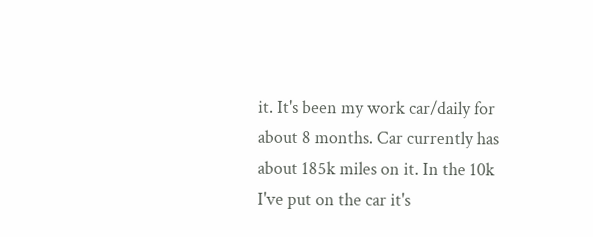it. It's been my work car/daily for about 8 months. Car currently has about 185k miles on it. In the 10k I've put on the car it's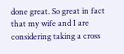done great. So great in fact that my wife and I are considering taking a cross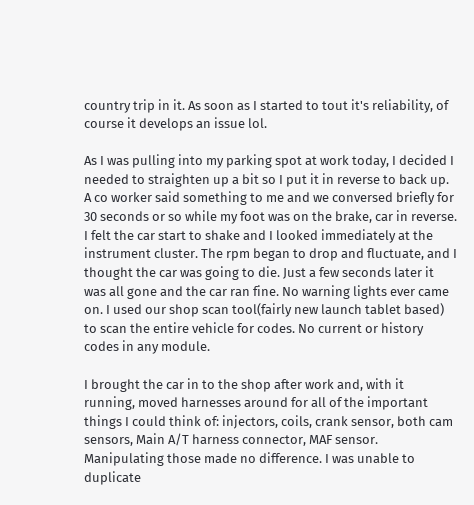country trip in it. As soon as I started to tout it's reliability, of course it develops an issue lol.

As I was pulling into my parking spot at work today, I decided I needed to straighten up a bit so I put it in reverse to back up. A co worker said something to me and we conversed briefly for 30 seconds or so while my foot was on the brake, car in reverse. I felt the car start to shake and I looked immediately at the instrument cluster. The rpm began to drop and fluctuate, and I thought the car was going to die. Just a few seconds later it was all gone and the car ran fine. No warning lights ever came on. I used our shop scan tool(fairly new launch tablet based) to scan the entire vehicle for codes. No current or history codes in any module.

I brought the car in to the shop after work and, with it running, moved harnesses around for all of the important things I could think of: injectors, coils, crank sensor, both cam sensors, Main A/T harness connector, MAF sensor. Manipulating those made no difference. I was unable to duplicate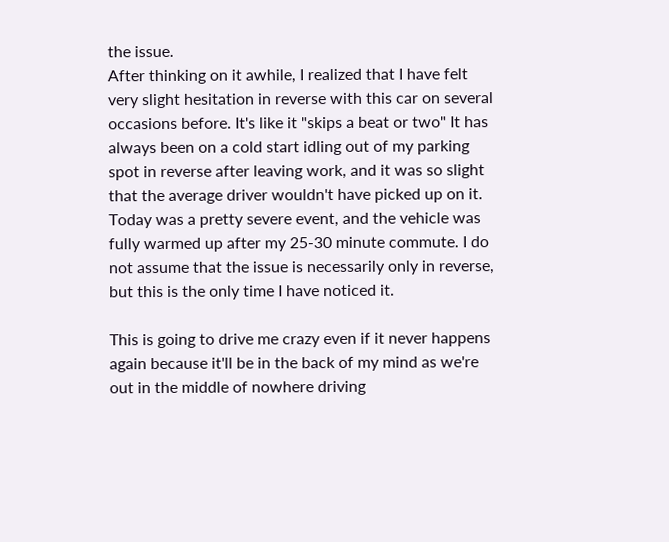the issue.
After thinking on it awhile, I realized that I have felt very slight hesitation in reverse with this car on several occasions before. It's like it "skips a beat or two" It has always been on a cold start idling out of my parking spot in reverse after leaving work, and it was so slight that the average driver wouldn't have picked up on it. Today was a pretty severe event, and the vehicle was fully warmed up after my 25-30 minute commute. I do not assume that the issue is necessarily only in reverse, but this is the only time I have noticed it.

This is going to drive me crazy even if it never happens again because it'll be in the back of my mind as we're out in the middle of nowhere driving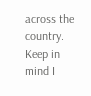across the country. Keep in mind I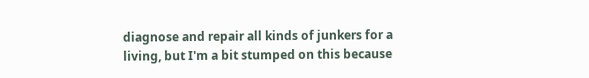diagnose and repair all kinds of junkers for a living, but I'm a bit stumped on this because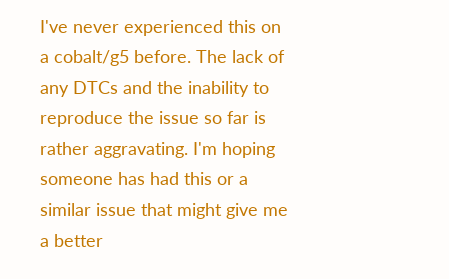I've never experienced this on a cobalt/g5 before. The lack of any DTCs and the inability to reproduce the issue so far is rather aggravating. I'm hoping someone has had this or a similar issue that might give me a better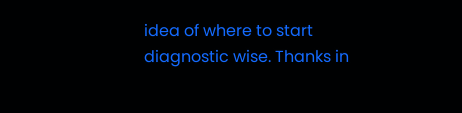idea of where to start diagnostic wise. Thanks in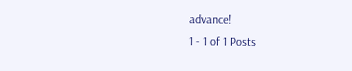advance!
1 - 1 of 1 Posts